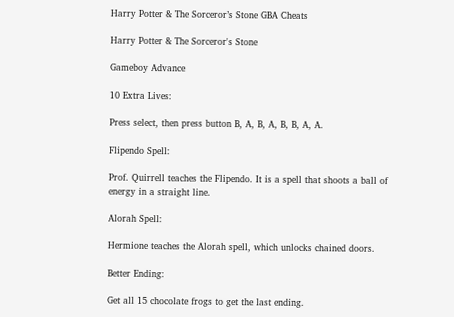Harry Potter & The Sorceror’s Stone GBA Cheats

Harry Potter & The Sorceror's Stone

Gameboy Advance

10 Extra Lives:

Press select, then press button B, A, B, A, B, B, A, A.

Flipendo Spell:

Prof. Quirrell teaches the Flipendo. It is a spell that shoots a ball of energy in a straight line.

Alorah Spell:

Hermione teaches the Alorah spell, which unlocks chained doors.

Better Ending:

Get all 15 chocolate frogs to get the last ending.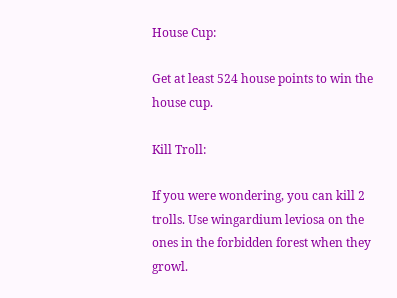House Cup:

Get at least 524 house points to win the house cup.

Kill Troll:

If you were wondering, you can kill 2 trolls. Use wingardium leviosa on the ones in the forbidden forest when they growl.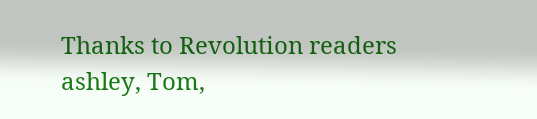Thanks to Revolution readers ashley, Tom,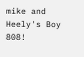mike and Heely's Boy 808!